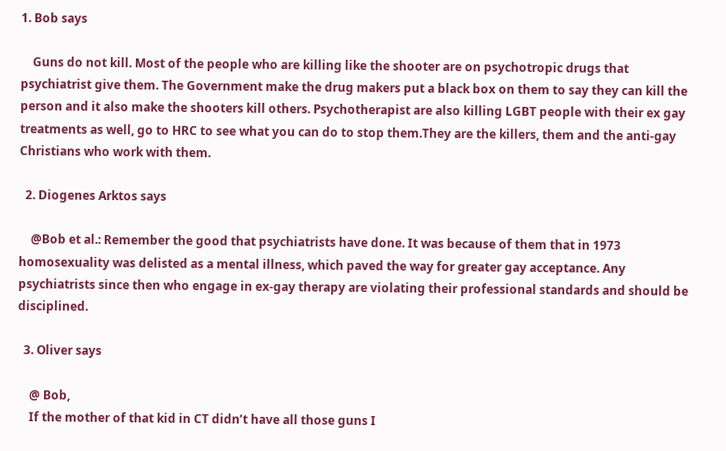1. Bob says

    Guns do not kill. Most of the people who are killing like the shooter are on psychotropic drugs that psychiatrist give them. The Government make the drug makers put a black box on them to say they can kill the person and it also make the shooters kill others. Psychotherapist are also killing LGBT people with their ex gay treatments as well, go to HRC to see what you can do to stop them.They are the killers, them and the anti-gay Christians who work with them.

  2. Diogenes Arktos says

    @Bob et al.: Remember the good that psychiatrists have done. It was because of them that in 1973 homosexuality was delisted as a mental illness, which paved the way for greater gay acceptance. Any psychiatrists since then who engage in ex-gay therapy are violating their professional standards and should be disciplined.

  3. Oliver says

    @ Bob,
    If the mother of that kid in CT didn’t have all those guns I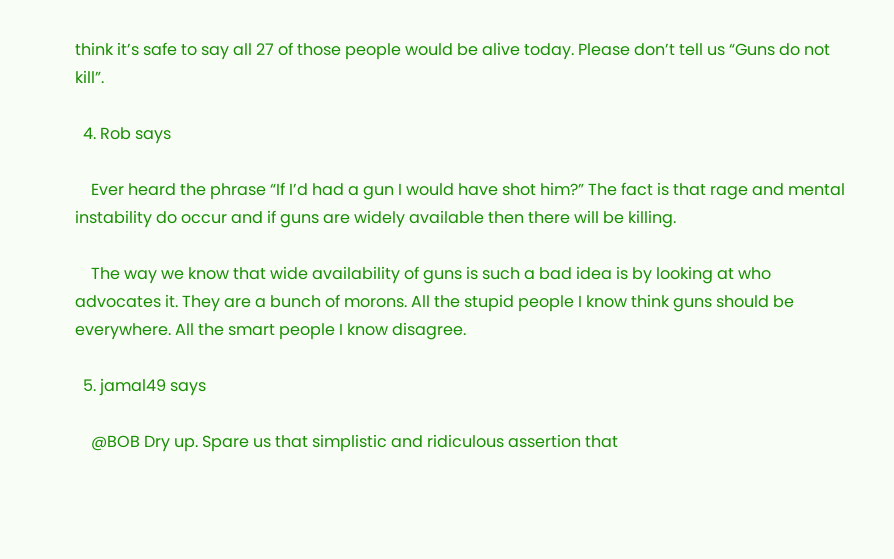think it’s safe to say all 27 of those people would be alive today. Please don’t tell us “Guns do not kill”.

  4. Rob says

    Ever heard the phrase “If I’d had a gun I would have shot him?” The fact is that rage and mental instability do occur and if guns are widely available then there will be killing.

    The way we know that wide availability of guns is such a bad idea is by looking at who advocates it. They are a bunch of morons. All the stupid people I know think guns should be everywhere. All the smart people I know disagree.

  5. jamal49 says

    @BOB Dry up. Spare us that simplistic and ridiculous assertion that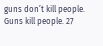guns don’t kill people. Guns kill people. 27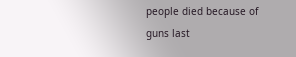people died because of guns last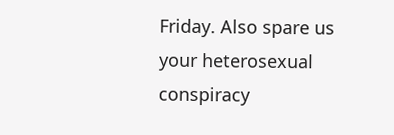Friday. Also spare us your heterosexual conspiracy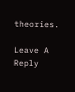theories.

Leave A Reply